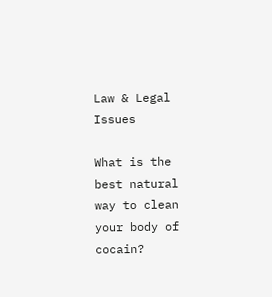Law & Legal Issues

What is the best natural way to clean your body of cocain?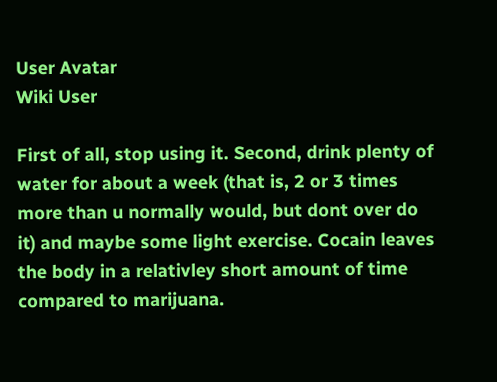User Avatar
Wiki User

First of all, stop using it. Second, drink plenty of water for about a week (that is, 2 or 3 times more than u normally would, but dont over do it) and maybe some light exercise. Cocain leaves the body in a relativley short amount of time compared to marijuana.